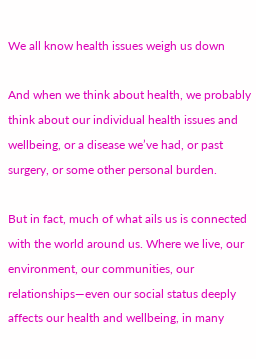We all know health issues weigh us down

And when we think about health, we probably think about our individual health issues and wellbeing, or a disease we’ve had, or past surgery, or some other personal burden.

But in fact, much of what ails us is connected with the world around us. Where we live, our environment, our communities, our relationships—even our social status deeply affects our health and wellbeing, in many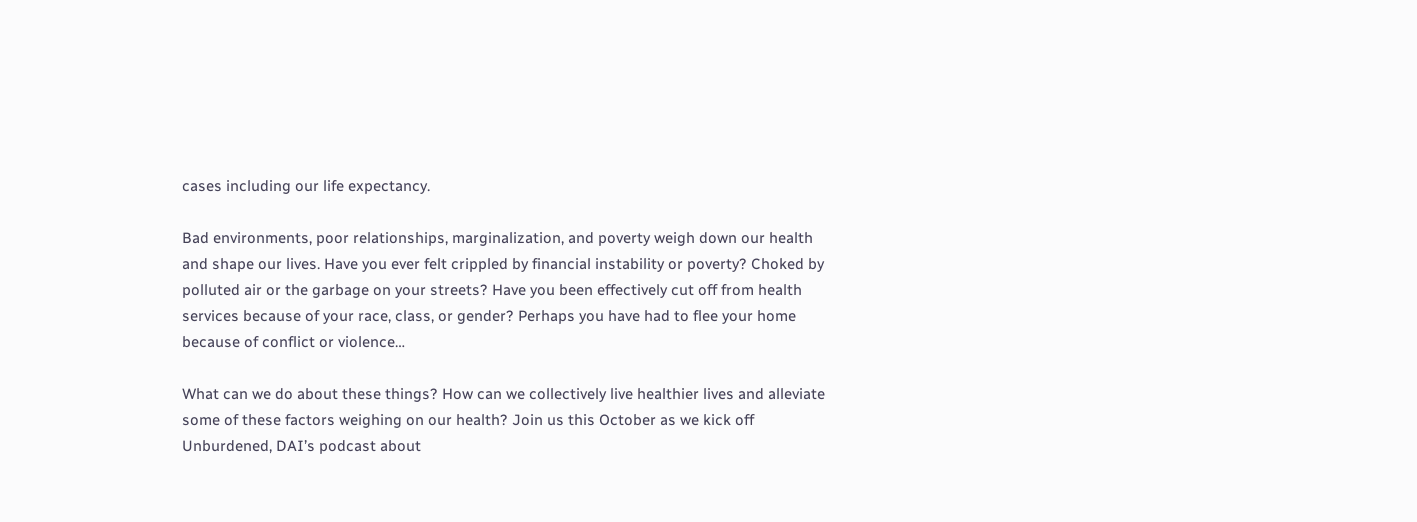cases including our life expectancy.

Bad environments, poor relationships, marginalization, and poverty weigh down our health and shape our lives. Have you ever felt crippled by financial instability or poverty? Choked by polluted air or the garbage on your streets? Have you been effectively cut off from health services because of your race, class, or gender? Perhaps you have had to flee your home because of conflict or violence…

What can we do about these things? How can we collectively live healthier lives and alleviate some of these factors weighing on our health? Join us this October as we kick off Unburdened, DAI’s podcast about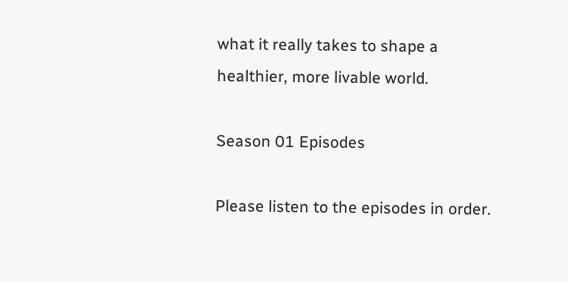what it really takes to shape a healthier, more livable world.

Season 01 Episodes

Please listen to the episodes in order.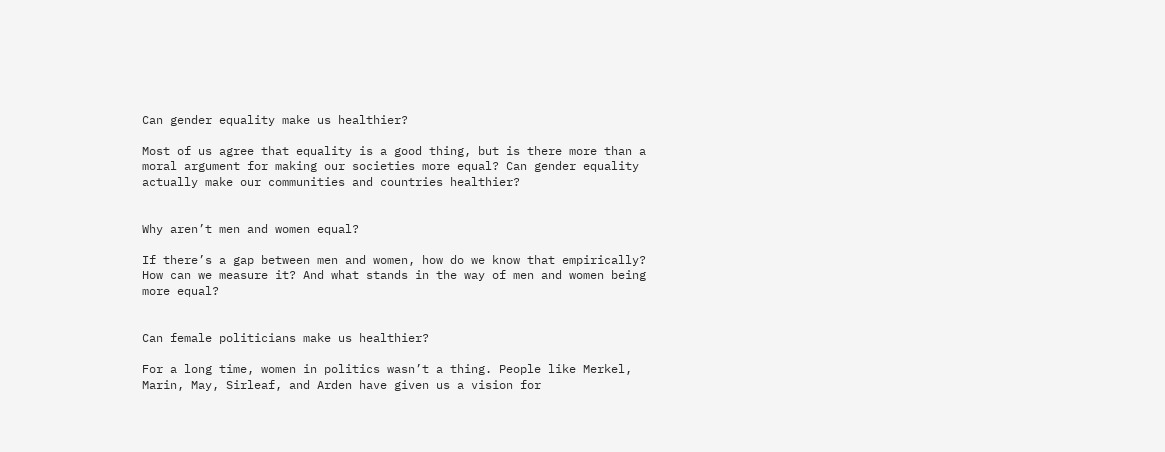Can gender equality make us healthier?

Most of us agree that equality is a good thing, but is there more than a moral argument for making our societies more equal? Can gender equality actually make our communities and countries healthier?


Why aren’t men and women equal?

If there’s a gap between men and women, how do we know that empirically? How can we measure it? And what stands in the way of men and women being more equal?


Can female politicians make us healthier?

For a long time, women in politics wasn’t a thing. People like Merkel, Marin, May, Sirleaf, and Arden have given us a vision for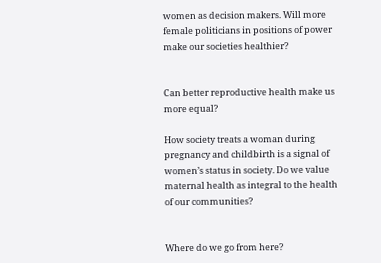women as decision makers. Will more female politicians in positions of power make our societies healthier?


Can better reproductive health make us more equal?

How society treats a woman during pregnancy and childbirth is a signal of women’s status in society. Do we value maternal health as integral to the health of our communities?


Where do we go from here?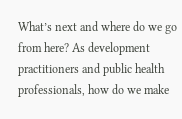What’s next and where do we go from here? As development practitioners and public health professionals, how do we make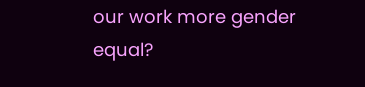our work more gender equal?